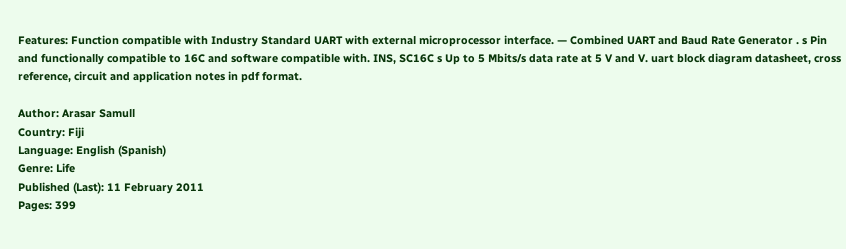Features: Function compatible with Industry Standard UART with external microprocessor interface. — Combined UART and Baud Rate Generator . s Pin and functionally compatible to 16C and software compatible with. INS, SC16C s Up to 5 Mbits/s data rate at 5 V and V. uart block diagram datasheet, cross reference, circuit and application notes in pdf format.

Author: Arasar Samull
Country: Fiji
Language: English (Spanish)
Genre: Life
Published (Last): 11 February 2011
Pages: 399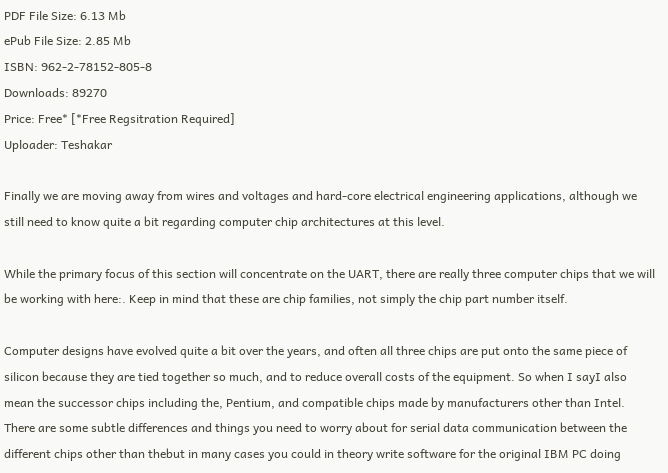PDF File Size: 6.13 Mb
ePub File Size: 2.85 Mb
ISBN: 962-2-78152-805-8
Downloads: 89270
Price: Free* [*Free Regsitration Required]
Uploader: Teshakar

Finally we are moving away from wires and voltages and hard-core electrical engineering applications, although we still need to know quite a bit regarding computer chip architectures at this level.

While the primary focus of this section will concentrate on the UART, there are really three computer chips that we will be working with here:. Keep in mind that these are chip families, not simply the chip part number itself.

Computer designs have evolved quite a bit over the years, and often all three chips are put onto the same piece of silicon because they are tied together so much, and to reduce overall costs of the equipment. So when I sayI also mean the successor chips including the, Pentium, and compatible chips made by manufacturers other than Intel. There are some subtle differences and things you need to worry about for serial data communication between the different chips other than thebut in many cases you could in theory write software for the original IBM PC doing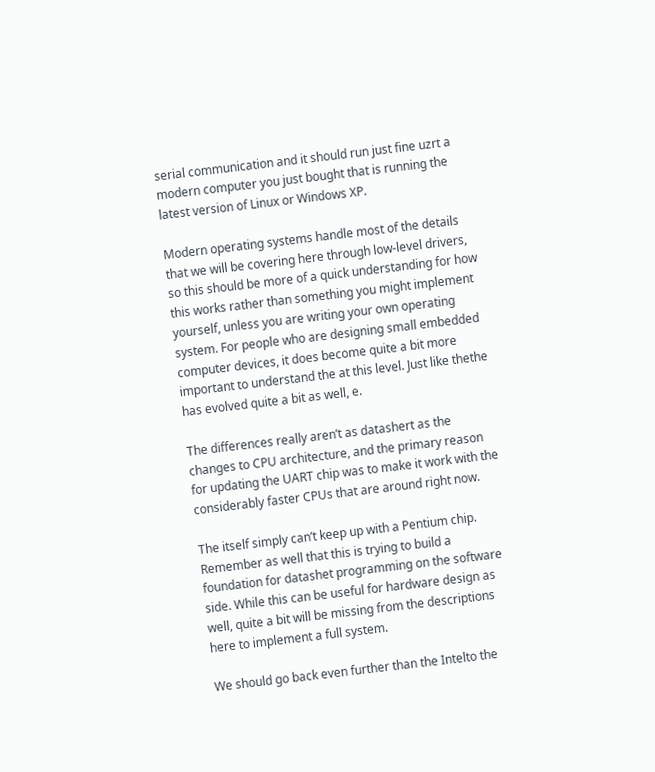serial communication and it should run just fine uzrt a modern computer you just bought that is running the latest version of Linux or Windows XP.

Modern operating systems handle most of the details that we will be covering here through low-level drivers, so this should be more of a quick understanding for how this works rather than something you might implement yourself, unless you are writing your own operating system. For people who are designing small embedded computer devices, it does become quite a bit more important to understand the at this level. Just like thethe has evolved quite a bit as well, e.

The differences really aren’t as datashert as the changes to CPU architecture, and the primary reason for updating the UART chip was to make it work with the considerably faster CPUs that are around right now.

The itself simply can’t keep up with a Pentium chip. Remember as well that this is trying to build a foundation for datashet programming on the software side. While this can be useful for hardware design as well, quite a bit will be missing from the descriptions here to implement a full system.

We should go back even further than the Intelto the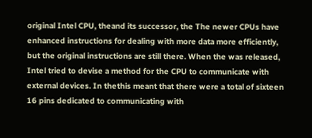original Intel CPU, theand its successor, the The newer CPUs have enhanced instructions for dealing with more data more efficiently, but the original instructions are still there. When the was released, Intel tried to devise a method for the CPU to communicate with external devices. In thethis meant that there were a total of sixteen 16 pins dedicated to communicating with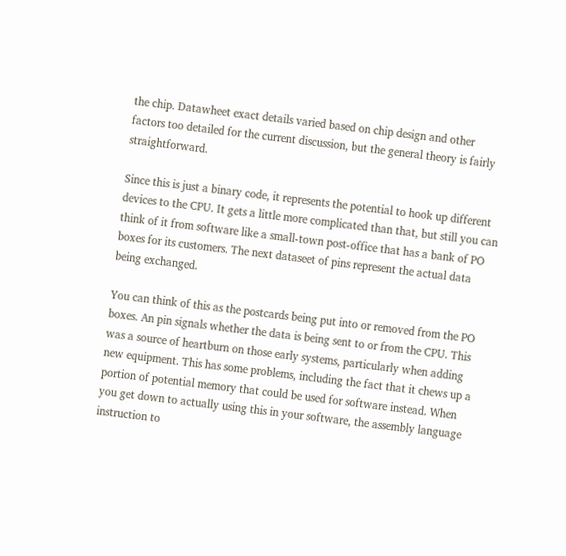the chip. Datawheet exact details varied based on chip design and other factors too detailed for the current discussion, but the general theory is fairly straightforward.

Since this is just a binary code, it represents the potential to hook up different devices to the CPU. It gets a little more complicated than that, but still you can think of it from software like a small-town post-office that has a bank of PO boxes for its customers. The next dataseet of pins represent the actual data being exchanged.

You can think of this as the postcards being put into or removed from the PO boxes. An pin signals whether the data is being sent to or from the CPU. This was a source of heartburn on those early systems, particularly when adding new equipment. This has some problems, including the fact that it chews up a portion of potential memory that could be used for software instead. When you get down to actually using this in your software, the assembly language instruction to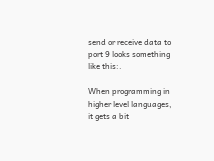send or receive data to port 9 looks something like this:.

When programming in higher level languages, it gets a bit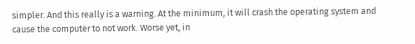simpler. And this really is a warning. At the minimum, it will crash the operating system and cause the computer to not work. Worse yet, in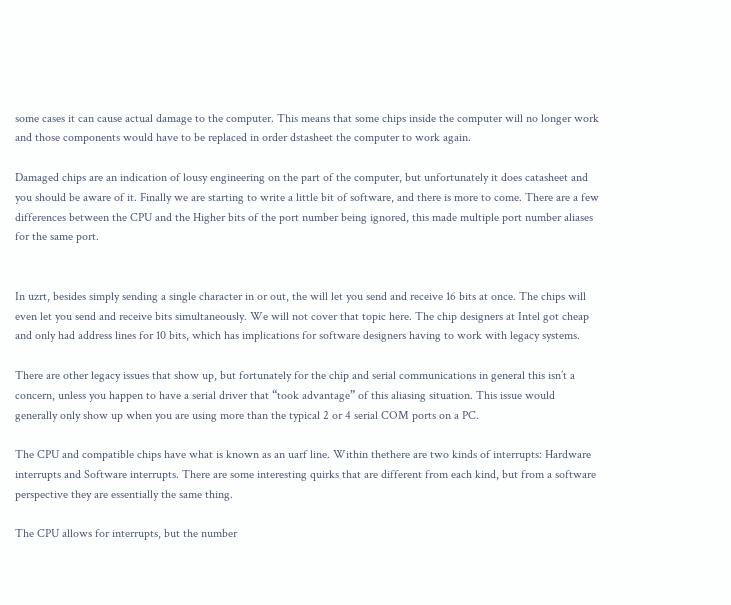some cases it can cause actual damage to the computer. This means that some chips inside the computer will no longer work and those components would have to be replaced in order dstasheet the computer to work again.

Damaged chips are an indication of lousy engineering on the part of the computer, but unfortunately it does catasheet and you should be aware of it. Finally we are starting to write a little bit of software, and there is more to come. There are a few differences between the CPU and the Higher bits of the port number being ignored, this made multiple port number aliases for the same port.


In uzrt, besides simply sending a single character in or out, the will let you send and receive 16 bits at once. The chips will even let you send and receive bits simultaneously. We will not cover that topic here. The chip designers at Intel got cheap and only had address lines for 10 bits, which has implications for software designers having to work with legacy systems.

There are other legacy issues that show up, but fortunately for the chip and serial communications in general this isn’t a concern, unless you happen to have a serial driver that “took advantage” of this aliasing situation. This issue would generally only show up when you are using more than the typical 2 or 4 serial COM ports on a PC.

The CPU and compatible chips have what is known as an uarf line. Within thethere are two kinds of interrupts: Hardware interrupts and Software interrupts. There are some interesting quirks that are different from each kind, but from a software perspective they are essentially the same thing.

The CPU allows for interrupts, but the number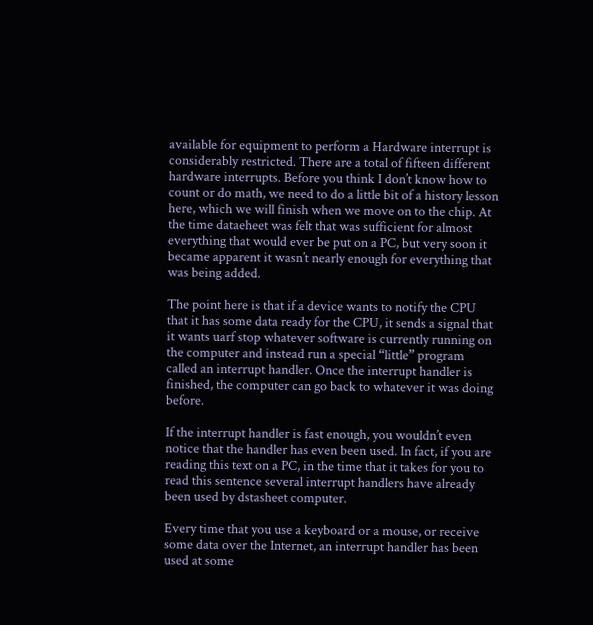available for equipment to perform a Hardware interrupt is considerably restricted. There are a total of fifteen different hardware interrupts. Before you think I don’t know how to count or do math, we need to do a little bit of a history lesson here, which we will finish when we move on to the chip. At the time dataeheet was felt that was sufficient for almost everything that would ever be put on a PC, but very soon it became apparent it wasn’t nearly enough for everything that was being added.

The point here is that if a device wants to notify the CPU that it has some data ready for the CPU, it sends a signal that it wants uarf stop whatever software is currently running on the computer and instead run a special “little” program called an interrupt handler. Once the interrupt handler is finished, the computer can go back to whatever it was doing before.

If the interrupt handler is fast enough, you wouldn’t even notice that the handler has even been used. In fact, if you are reading this text on a PC, in the time that it takes for you to read this sentence several interrupt handlers have already been used by dstasheet computer.

Every time that you use a keyboard or a mouse, or receive some data over the Internet, an interrupt handler has been used at some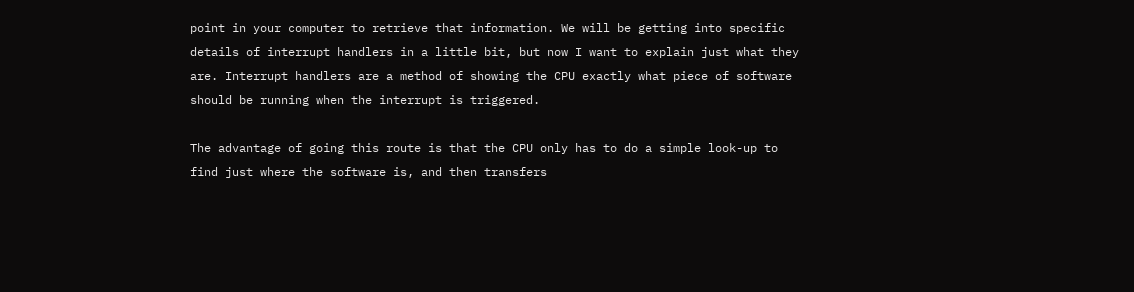point in your computer to retrieve that information. We will be getting into specific details of interrupt handlers in a little bit, but now I want to explain just what they are. Interrupt handlers are a method of showing the CPU exactly what piece of software should be running when the interrupt is triggered.

The advantage of going this route is that the CPU only has to do a simple look-up to find just where the software is, and then transfers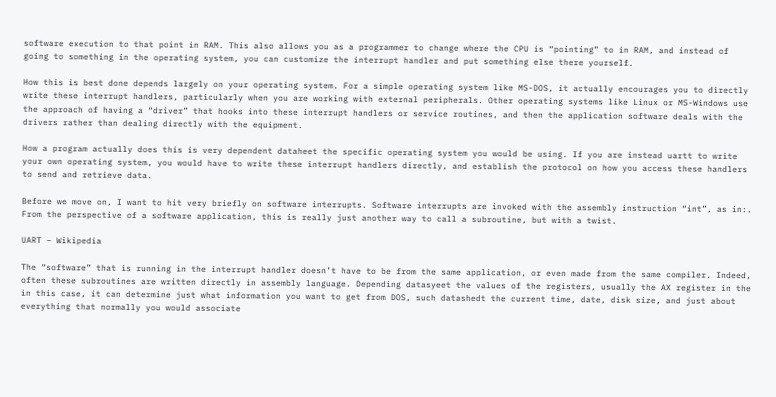software execution to that point in RAM. This also allows you as a programmer to change where the CPU is “pointing” to in RAM, and instead of going to something in the operating system, you can customize the interrupt handler and put something else there yourself.

How this is best done depends largely on your operating system. For a simple operating system like MS-DOS, it actually encourages you to directly write these interrupt handlers, particularly when you are working with external peripherals. Other operating systems like Linux or MS-Windows use the approach of having a “driver” that hooks into these interrupt handlers or service routines, and then the application software deals with the drivers rather than dealing directly with the equipment.

How a program actually does this is very dependent dataheet the specific operating system you would be using. If you are instead uartt to write your own operating system, you would have to write these interrupt handlers directly, and establish the protocol on how you access these handlers to send and retrieve data.

Before we move on, I want to hit very briefly on software interrupts. Software interrupts are invoked with the assembly instruction “int”, as in:. From the perspective of a software application, this is really just another way to call a subroutine, but with a twist.

UART – Wikipedia

The “software” that is running in the interrupt handler doesn’t have to be from the same application, or even made from the same compiler. Indeed, often these subroutines are written directly in assembly language. Depending datasyeet the values of the registers, usually the AX register in the in this case, it can determine just what information you want to get from DOS, such datashedt the current time, date, disk size, and just about everything that normally you would associate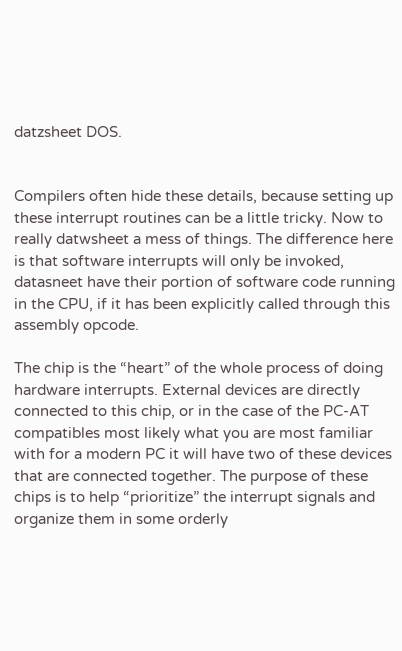datzsheet DOS.


Compilers often hide these details, because setting up these interrupt routines can be a little tricky. Now to really datwsheet a mess of things. The difference here is that software interrupts will only be invoked, datasneet have their portion of software code running in the CPU, if it has been explicitly called through this assembly opcode.

The chip is the “heart” of the whole process of doing hardware interrupts. External devices are directly connected to this chip, or in the case of the PC-AT compatibles most likely what you are most familiar with for a modern PC it will have two of these devices that are connected together. The purpose of these chips is to help “prioritize” the interrupt signals and organize them in some orderly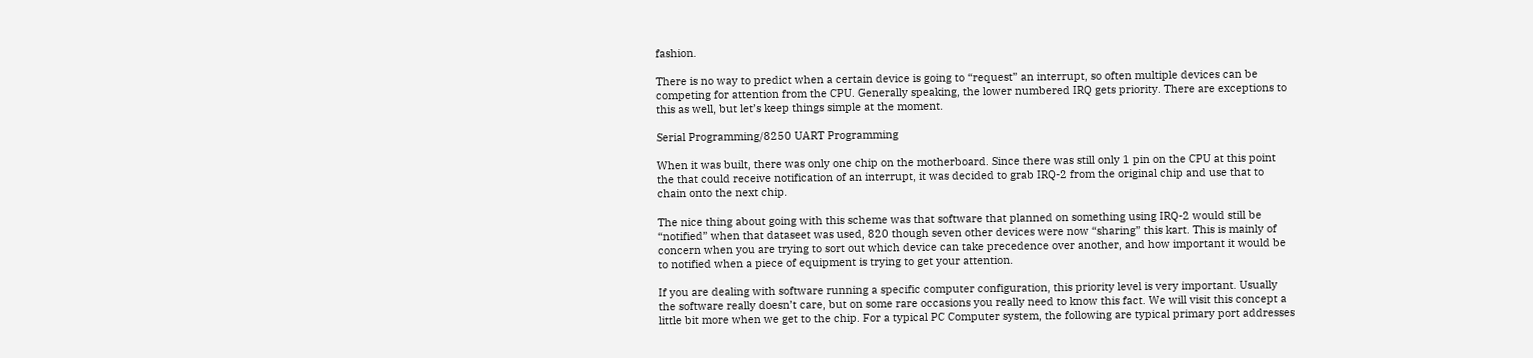fashion.

There is no way to predict when a certain device is going to “request” an interrupt, so often multiple devices can be competing for attention from the CPU. Generally speaking, the lower numbered IRQ gets priority. There are exceptions to this as well, but let’s keep things simple at the moment.

Serial Programming/8250 UART Programming

When it was built, there was only one chip on the motherboard. Since there was still only 1 pin on the CPU at this point the that could receive notification of an interrupt, it was decided to grab IRQ-2 from the original chip and use that to chain onto the next chip.

The nice thing about going with this scheme was that software that planned on something using IRQ-2 would still be “notified” when that dataseet was used, 820 though seven other devices were now “sharing” this kart. This is mainly of concern when you are trying to sort out which device can take precedence over another, and how important it would be to notified when a piece of equipment is trying to get your attention.

If you are dealing with software running a specific computer configuration, this priority level is very important. Usually the software really doesn’t care, but on some rare occasions you really need to know this fact. We will visit this concept a little bit more when we get to the chip. For a typical PC Computer system, the following are typical primary port addresses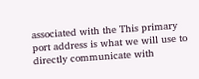associated with the This primary port address is what we will use to directly communicate with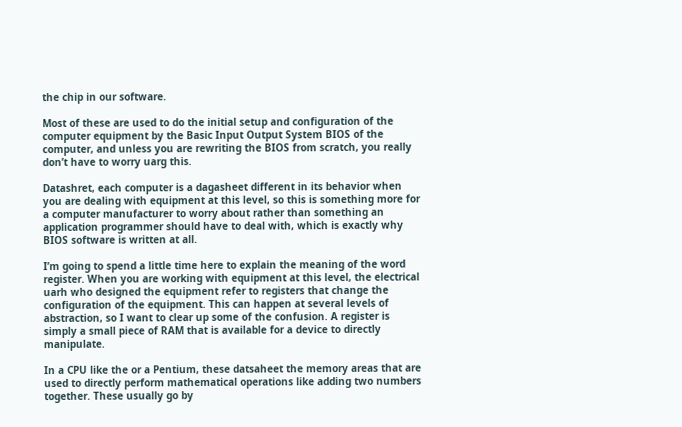the chip in our software.

Most of these are used to do the initial setup and configuration of the computer equipment by the Basic Input Output System BIOS of the computer, and unless you are rewriting the BIOS from scratch, you really don’t have to worry uarg this.

Datashret, each computer is a dagasheet different in its behavior when you are dealing with equipment at this level, so this is something more for a computer manufacturer to worry about rather than something an application programmer should have to deal with, which is exactly why BIOS software is written at all.

I’m going to spend a little time here to explain the meaning of the word register. When you are working with equipment at this level, the electrical uarh who designed the equipment refer to registers that change the configuration of the equipment. This can happen at several levels of abstraction, so I want to clear up some of the confusion. A register is simply a small piece of RAM that is available for a device to directly manipulate.

In a CPU like the or a Pentium, these datsaheet the memory areas that are used to directly perform mathematical operations like adding two numbers together. These usually go by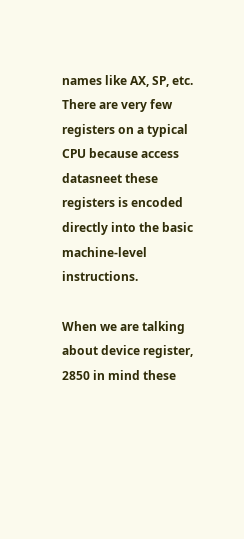names like AX, SP, etc. There are very few registers on a typical CPU because access datasneet these registers is encoded directly into the basic machine-level instructions.

When we are talking about device register, 2850 in mind these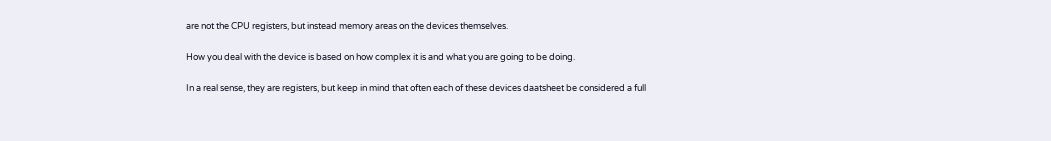are not the CPU registers, but instead memory areas on the devices themselves.

How you deal with the device is based on how complex it is and what you are going to be doing.

In a real sense, they are registers, but keep in mind that often each of these devices daatsheet be considered a full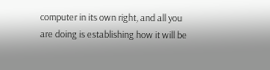computer in its own right, and all you are doing is establishing how it will be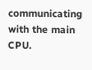communicating with the main CPU.